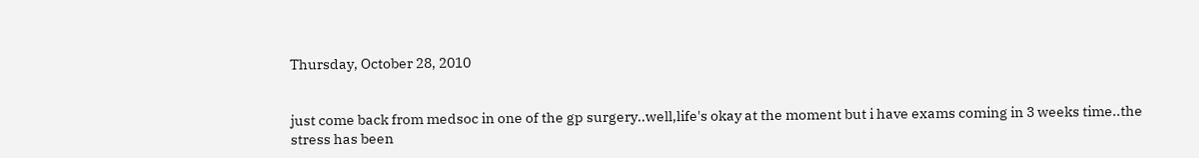Thursday, October 28, 2010


just come back from medsoc in one of the gp surgery..well,life's okay at the moment but i have exams coming in 3 weeks time..the stress has been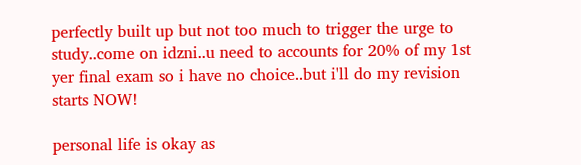perfectly built up but not too much to trigger the urge to study..come on idzni..u need to accounts for 20% of my 1st yer final exam so i have no choice..but i'll do my revision starts NOW!

personal life is okay as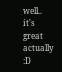well.. it's great actually :D